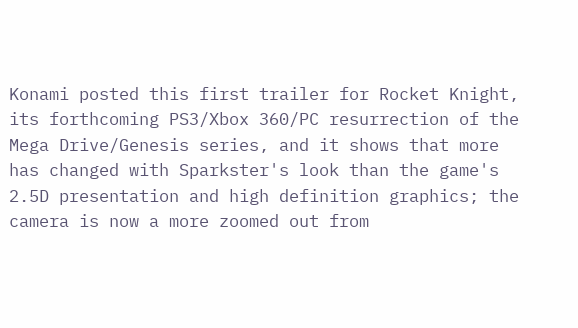Konami posted this first trailer for Rocket Knight, its forthcoming PS3/Xbox 360/PC resurrection of the Mega Drive/Genesis series, and it shows that more has changed with Sparkster's look than the game's 2.5D presentation and high definition graphics; the camera is now a more zoomed out from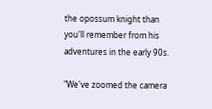the opossum knight than you'll remember from his adventures in the early 90s.

"We've zoomed the camera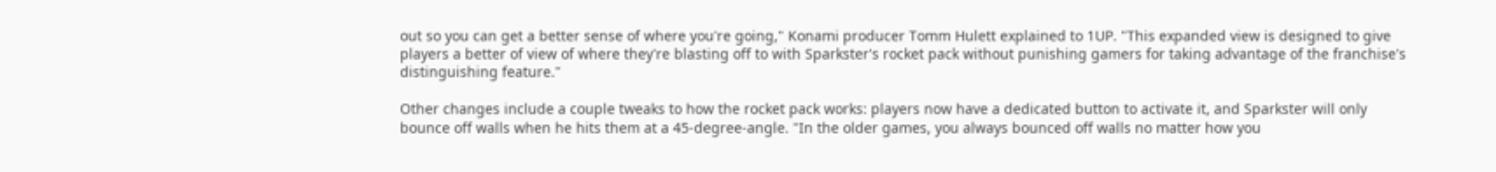out so you can get a better sense of where you're going," Konami producer Tomm Hulett explained to 1UP. "This expanded view is designed to give players a better of view of where they're blasting off to with Sparkster's rocket pack without punishing gamers for taking advantage of the franchise's distinguishing feature."

Other changes include a couple tweaks to how the rocket pack works: players now have a dedicated button to activate it, and Sparkster will only bounce off walls when he hits them at a 45-degree-angle. "In the older games, you always bounced off walls no matter how you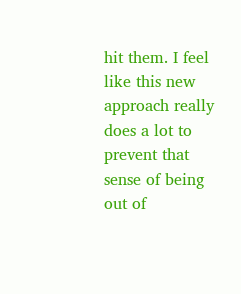hit them. I feel like this new approach really does a lot to prevent that sense of being out of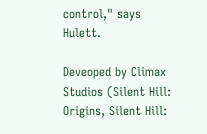control," says Hulett.

Deveoped by Climax Studios (Silent Hill: Origins, Silent Hill: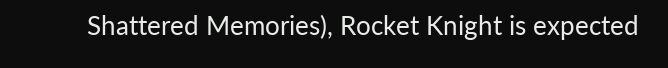Shattered Memories), Rocket Knight is expected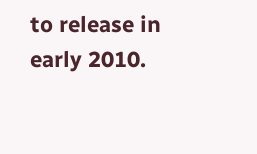to release in early 2010.